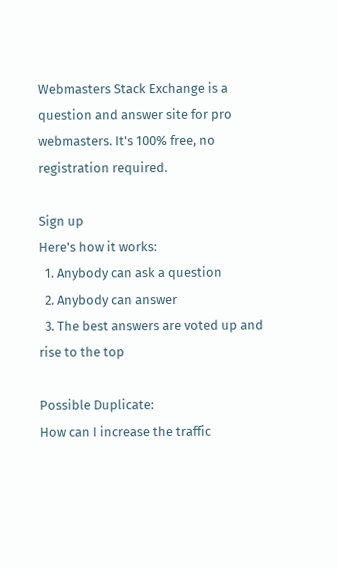Webmasters Stack Exchange is a question and answer site for pro webmasters. It's 100% free, no registration required.

Sign up
Here's how it works:
  1. Anybody can ask a question
  2. Anybody can answer
  3. The best answers are voted up and rise to the top

Possible Duplicate:
How can I increase the traffic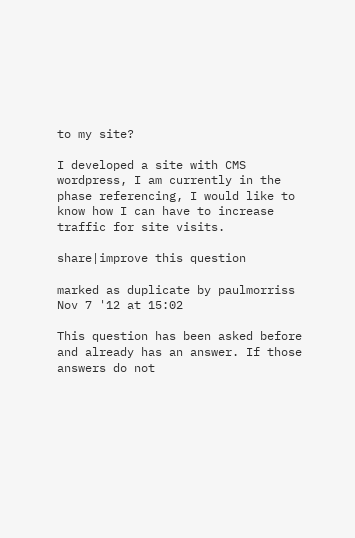to my site?

I developed a site with CMS wordpress, I am currently in the phase referencing, I would like to know how I can have to increase traffic for site visits.

share|improve this question

marked as duplicate by paulmorriss Nov 7 '12 at 15:02

This question has been asked before and already has an answer. If those answers do not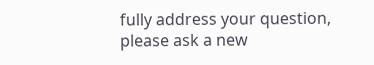fully address your question, please ask a new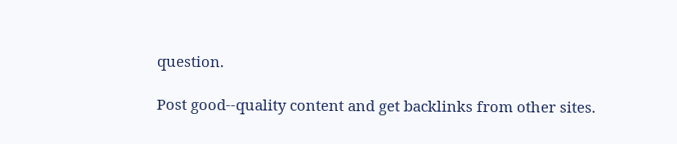question.

Post good--quality content and get backlinks from other sites.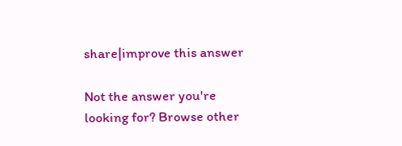share|improve this answer

Not the answer you're looking for? Browse other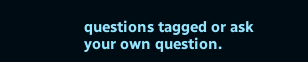questions tagged or ask your own question.